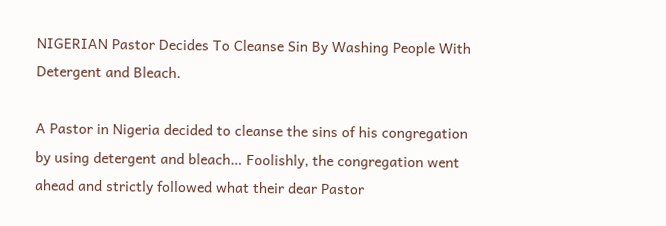NIGERIAN Pastor Decides To Cleanse Sin By Washing People With Detergent and Bleach.

A Pastor in Nigeria decided to cleanse the sins of his congregation by using detergent and bleach… Foolishly, the congregation went ahead and strictly followed what their dear Pastor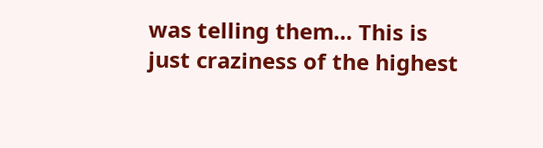was telling them… This is just craziness of the highest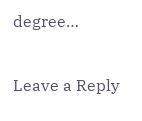degree…

Leave a Reply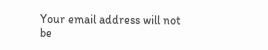Your email address will not be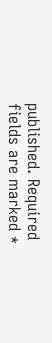published. Required fields are marked *